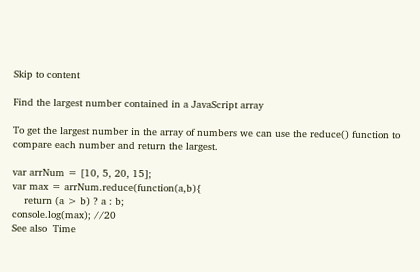Skip to content

Find the largest number contained in a JavaScript array

To get the largest number in the array of numbers we can use the reduce() function to compare each number and return the largest.

var arrNum = [10, 5, 20, 15];
var max = arrNum.reduce(function(a,b){
    return (a > b) ? a : b;
console.log(max); //20
See also  Time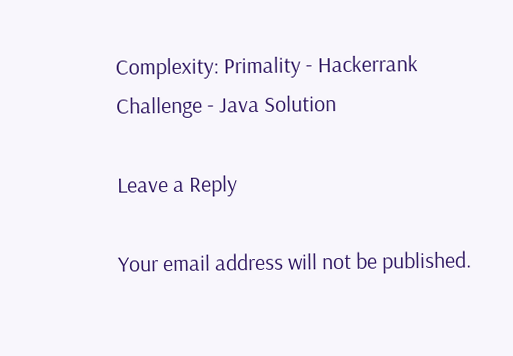Complexity: Primality - Hackerrank Challenge - Java Solution

Leave a Reply

Your email address will not be published.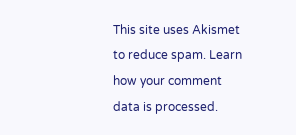This site uses Akismet to reduce spam. Learn how your comment data is processed.